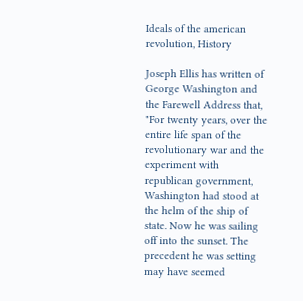Ideals of the american revolution, History

Joseph Ellis has written of George Washington and the Farewell Address that, "For twenty years, over the entire life span of the revolutionary war and the experiment with republican government, Washington had stood at the helm of the ship of state. Now he was sailing off into the sunset. The precedent he was setting may have seemed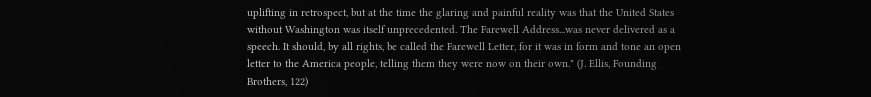uplifting in retrospect, but at the time the glaring and painful reality was that the United States without Washington was itself unprecedented. The Farewell Address...was never delivered as a speech. It should, by all rights, be called the Farewell Letter, for it was in form and tone an open letter to the America people, telling them they were now on their own." (J. Ellis, Founding Brothers, 122)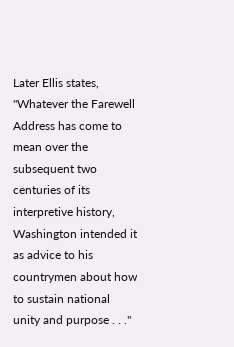Later Ellis states, "Whatever the Farewell Address has come to mean over the subsequent two centuries of its interpretive history, Washington intended it as advice to his countrymen about how to sustain national unity and purpose . . ."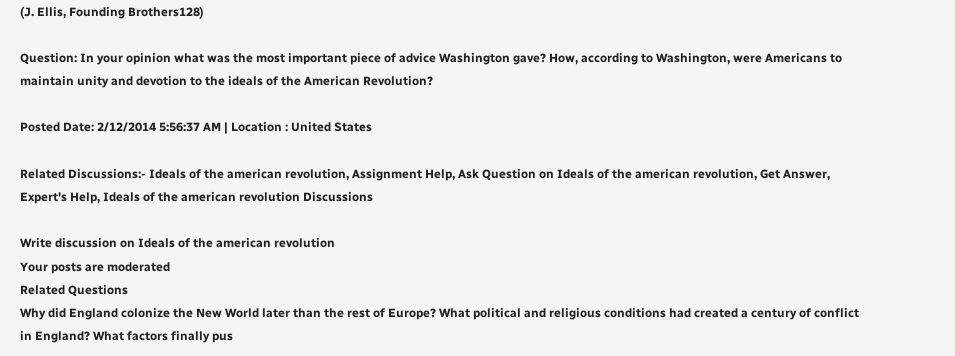(J. Ellis, Founding Brothers128)

Question: In your opinion what was the most important piece of advice Washington gave? How, according to Washington, were Americans to maintain unity and devotion to the ideals of the American Revolution?

Posted Date: 2/12/2014 5:56:37 AM | Location : United States

Related Discussions:- Ideals of the american revolution, Assignment Help, Ask Question on Ideals of the american revolution, Get Answer, Expert's Help, Ideals of the american revolution Discussions

Write discussion on Ideals of the american revolution
Your posts are moderated
Related Questions
Why did England colonize the New World later than the rest of Europe? What political and religious conditions had created a century of conflict in England? What factors finally pus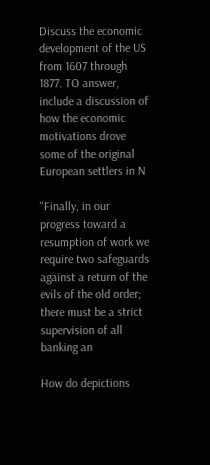Discuss the economic development of the US from 1607 through 1877. TO answer, include a discussion of how the economic motivations drove some of the original European settlers in N

"Finally, in our progress toward a resumption of work we require two safeguards against a return of the evils of the old order; there must be a strict supervision of all banking an

How do depictions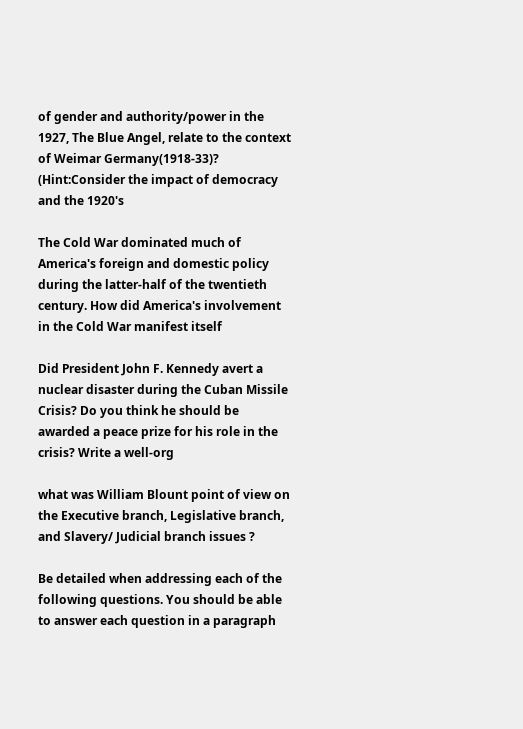of gender and authority/power in the 1927, The Blue Angel, relate to the context of Weimar Germany(1918-33)? (Hint:Consider the impact of democracy and the 1920's

The Cold War dominated much of America's foreign and domestic policy during the latter-half of the twentieth century. How did America's involvement in the Cold War manifest itself

Did President John F. Kennedy avert a nuclear disaster during the Cuban Missile Crisis? Do you think he should be awarded a peace prize for his role in the crisis? Write a well-org

what was William Blount point of view on the Executive branch, Legislative branch, and Slavery/ Judicial branch issues ?

Be detailed when addressing each of the following questions. You should be able to answer each question in a paragraph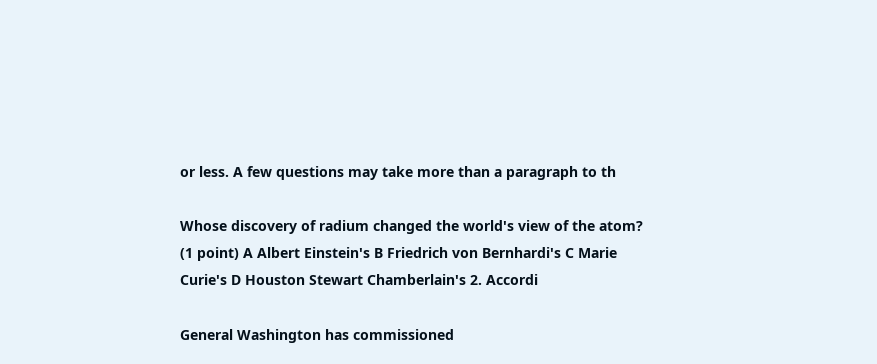or less. A few questions may take more than a paragraph to th

Whose discovery of radium changed the world's view of the atom? (1 point) A Albert Einstein's B Friedrich von Bernhardi's C Marie Curie's D Houston Stewart Chamberlain's 2. Accordi

General Washington has commissioned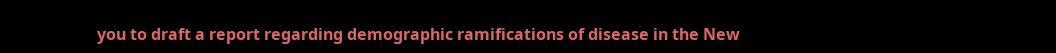you to draft a report regarding demographic ramifications of disease in the New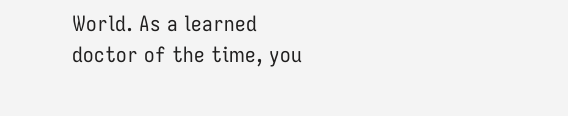World. As a learned doctor of the time, you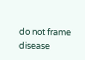do not frame disease